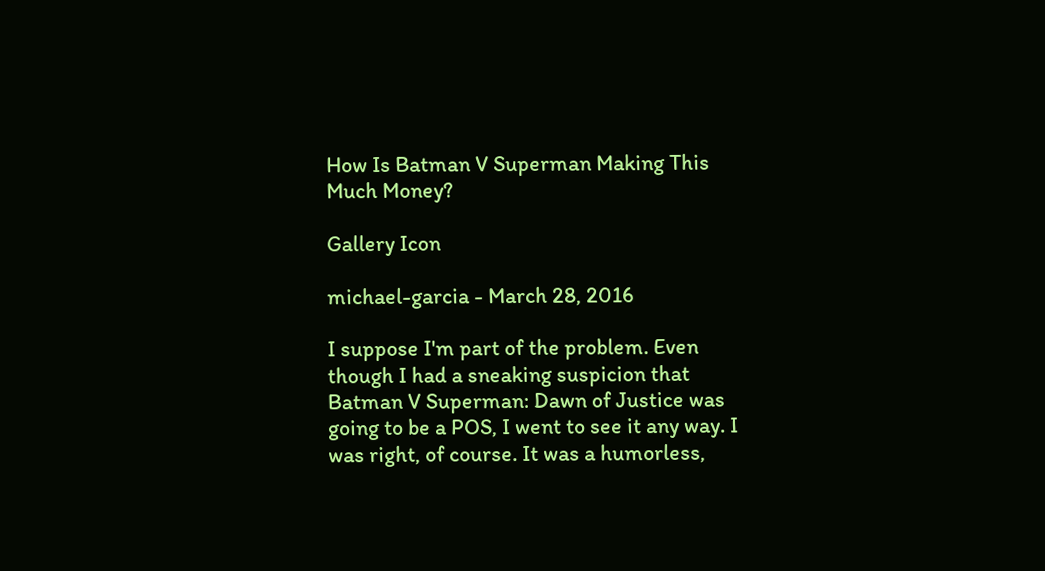How Is Batman V Superman Making This Much Money?

Gallery Icon

michael-garcia - March 28, 2016

I suppose I'm part of the problem. Even though I had a sneaking suspicion that Batman V Superman: Dawn of Justice was going to be a POS, I went to see it any way. I was right, of course. It was a humorless,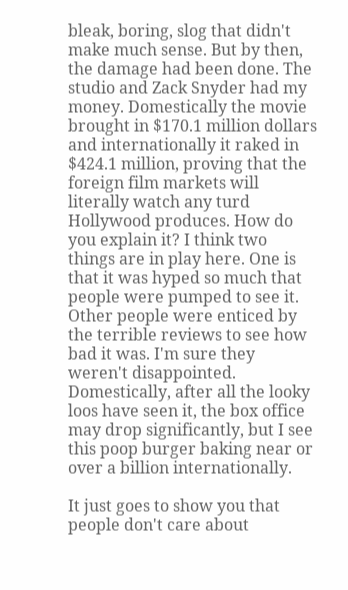bleak, boring, slog that didn't make much sense. But by then, the damage had been done. The studio and Zack Snyder had my money. Domestically the movie brought in $170.1 million dollars and internationally it raked in $424.1 million, proving that the foreign film markets will literally watch any turd Hollywood produces. How do you explain it? I think two things are in play here. One is that it was hyped so much that people were pumped to see it. Other people were enticed by the terrible reviews to see how bad it was. I'm sure they weren't disappointed. Domestically, after all the looky loos have seen it, the box office may drop significantly, but I see this poop burger baking near or over a billion internationally.

It just goes to show you that people don't care about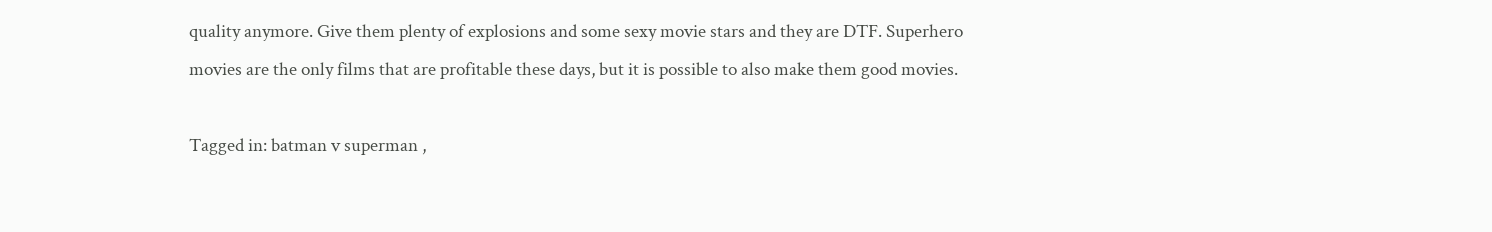quality anymore. Give them plenty of explosions and some sexy movie stars and they are DTF. Superhero movies are the only films that are profitable these days, but it is possible to also make them good movies.

Tagged in: batman v superman ,